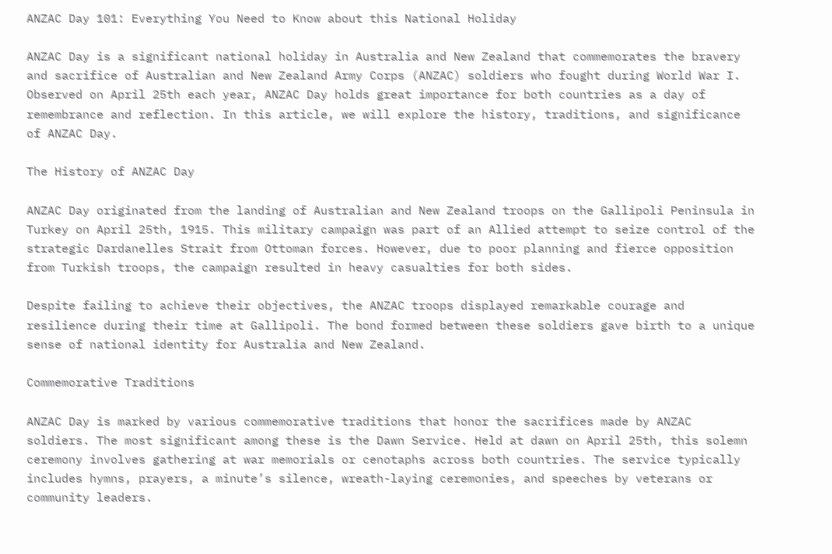ANZAC Day 101: Everything You Need to Know about this National Holiday

ANZAC Day is a significant national holiday in Australia and New Zealand that commemorates the bravery and sacrifice of Australian and New Zealand Army Corps (ANZAC) soldiers who fought during World War I. Observed on April 25th each year, ANZAC Day holds great importance for both countries as a day of remembrance and reflection. In this article, we will explore the history, traditions, and significance of ANZAC Day.

The History of ANZAC Day

ANZAC Day originated from the landing of Australian and New Zealand troops on the Gallipoli Peninsula in Turkey on April 25th, 1915. This military campaign was part of an Allied attempt to seize control of the strategic Dardanelles Strait from Ottoman forces. However, due to poor planning and fierce opposition from Turkish troops, the campaign resulted in heavy casualties for both sides.

Despite failing to achieve their objectives, the ANZAC troops displayed remarkable courage and resilience during their time at Gallipoli. The bond formed between these soldiers gave birth to a unique sense of national identity for Australia and New Zealand.

Commemorative Traditions

ANZAC Day is marked by various commemorative traditions that honor the sacrifices made by ANZAC soldiers. The most significant among these is the Dawn Service. Held at dawn on April 25th, this solemn ceremony involves gathering at war memorials or cenotaphs across both countries. The service typically includes hymns, prayers, a minute’s silence, wreath-laying ceremonies, and speeches by veterans or community leaders.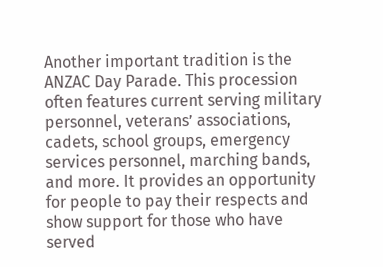Another important tradition is the ANZAC Day Parade. This procession often features current serving military personnel, veterans’ associations, cadets, school groups, emergency services personnel, marching bands, and more. It provides an opportunity for people to pay their respects and show support for those who have served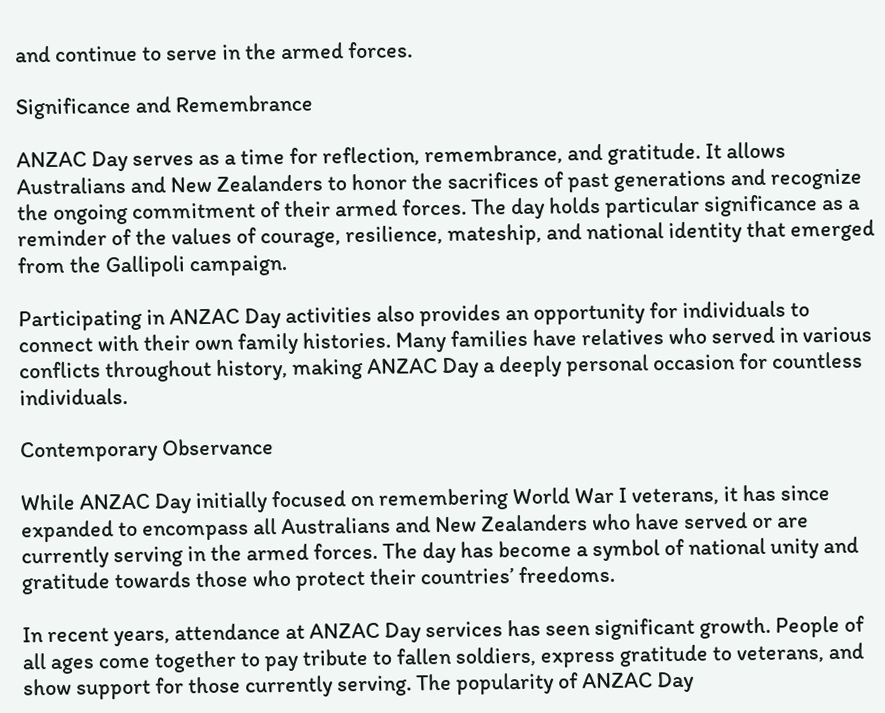and continue to serve in the armed forces.

Significance and Remembrance

ANZAC Day serves as a time for reflection, remembrance, and gratitude. It allows Australians and New Zealanders to honor the sacrifices of past generations and recognize the ongoing commitment of their armed forces. The day holds particular significance as a reminder of the values of courage, resilience, mateship, and national identity that emerged from the Gallipoli campaign.

Participating in ANZAC Day activities also provides an opportunity for individuals to connect with their own family histories. Many families have relatives who served in various conflicts throughout history, making ANZAC Day a deeply personal occasion for countless individuals.

Contemporary Observance

While ANZAC Day initially focused on remembering World War I veterans, it has since expanded to encompass all Australians and New Zealanders who have served or are currently serving in the armed forces. The day has become a symbol of national unity and gratitude towards those who protect their countries’ freedoms.

In recent years, attendance at ANZAC Day services has seen significant growth. People of all ages come together to pay tribute to fallen soldiers, express gratitude to veterans, and show support for those currently serving. The popularity of ANZAC Day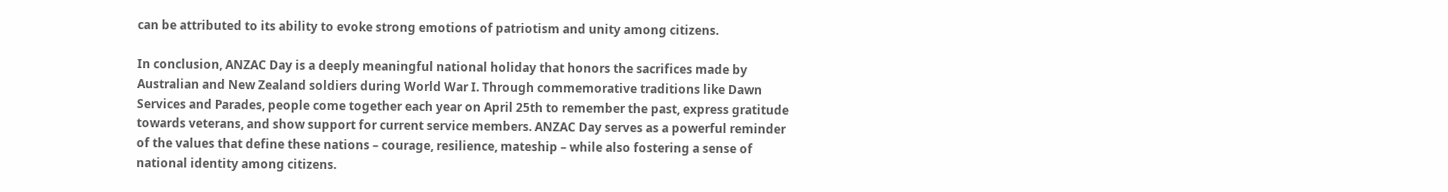can be attributed to its ability to evoke strong emotions of patriotism and unity among citizens.

In conclusion, ANZAC Day is a deeply meaningful national holiday that honors the sacrifices made by Australian and New Zealand soldiers during World War I. Through commemorative traditions like Dawn Services and Parades, people come together each year on April 25th to remember the past, express gratitude towards veterans, and show support for current service members. ANZAC Day serves as a powerful reminder of the values that define these nations – courage, resilience, mateship – while also fostering a sense of national identity among citizens.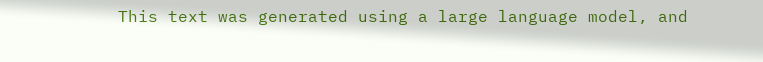This text was generated using a large language model, and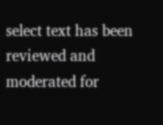select text has been reviewed and moderated for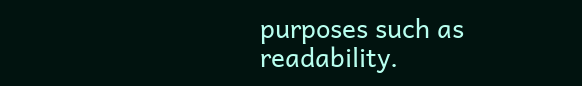purposes such as readability.